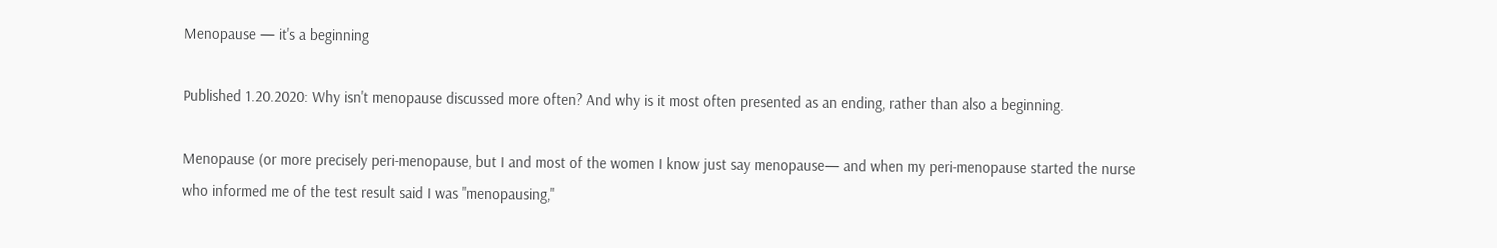Menopause — it's a beginning

Published 1.20.2020: Why isn't menopause discussed more often? And why is it most often presented as an ending, rather than also a beginning.

Menopause (or more precisely peri-menopause, but I and most of the women I know just say menopause— and when my peri-menopause started the nurse who informed me of the test result said I was "menopausing,"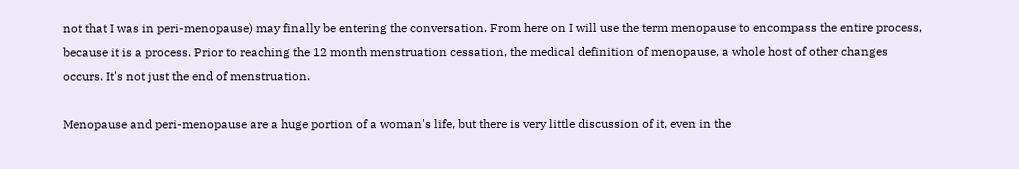not that I was in peri-menopause) may finally be entering the conversation. From here on I will use the term menopause to encompass the entire process, because it is a process. Prior to reaching the 12 month menstruation cessation, the medical definition of menopause, a whole host of other changes occurs. It's not just the end of menstruation.

Menopause and peri-menopause are a huge portion of a woman's life, but there is very little discussion of it, even in the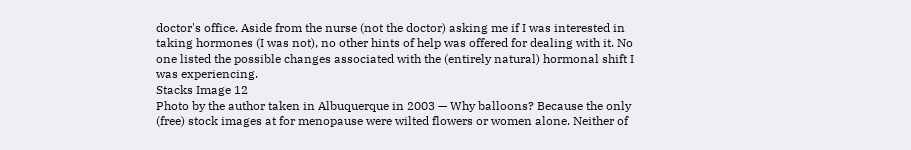doctor's office. Aside from the nurse (not the doctor) asking me if I was interested in taking hormones (I was not), no other hints of help was offered for dealing with it. No one listed the possible changes associated with the (entirely natural) hormonal shift I was experiencing.
Stacks Image 12
Photo by the author taken in Albuquerque in 2003 — Why balloons? Because the only (free) stock images at for menopause were wilted flowers or women alone. Neither of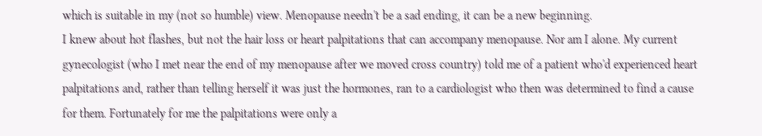which is suitable in my (not so humble) view. Menopause needn't be a sad ending, it can be a new beginning.
I knew about hot flashes, but not the hair loss or heart palpitations that can accompany menopause. Nor am I alone. My current gynecologist (who I met near the end of my menopause after we moved cross country) told me of a patient who'd experienced heart palpitations and, rather than telling herself it was just the hormones, ran to a cardiologist who then was determined to find a cause for them. Fortunately for me the palpitations were only a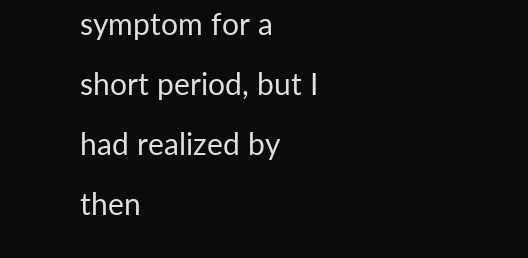symptom for a short period, but I had realized by then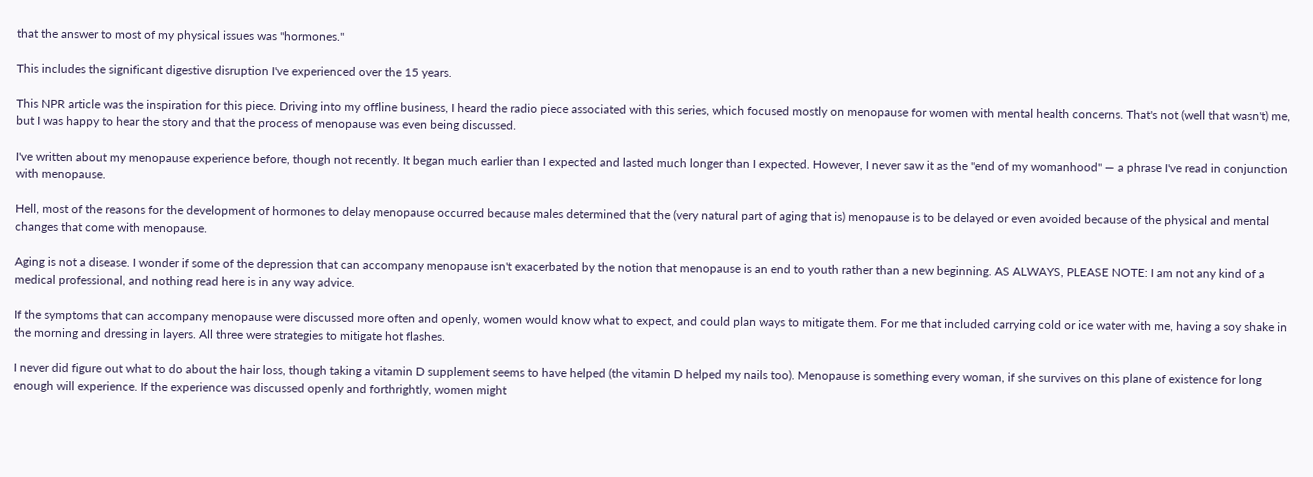that the answer to most of my physical issues was "hormones."

This includes the significant digestive disruption I've experienced over the 15 years.

This NPR article was the inspiration for this piece. Driving into my offline business, I heard the radio piece associated with this series, which focused mostly on menopause for women with mental health concerns. That's not (well that wasn't) me, but I was happy to hear the story and that the process of menopause was even being discussed.

I've written about my menopause experience before, though not recently. It began much earlier than I expected and lasted much longer than I expected. However, I never saw it as the "end of my womanhood" — a phrase I've read in conjunction with menopause.

Hell, most of the reasons for the development of hormones to delay menopause occurred because males determined that the (very natural part of aging that is) menopause is to be delayed or even avoided because of the physical and mental changes that come with menopause.

Aging is not a disease. I wonder if some of the depression that can accompany menopause isn't exacerbated by the notion that menopause is an end to youth rather than a new beginning. AS ALWAYS, PLEASE NOTE: I am not any kind of a medical professional, and nothing read here is in any way advice.

If the symptoms that can accompany menopause were discussed more often and openly, women would know what to expect, and could plan ways to mitigate them. For me that included carrying cold or ice water with me, having a soy shake in the morning and dressing in layers. All three were strategies to mitigate hot flashes.

I never did figure out what to do about the hair loss, though taking a vitamin D supplement seems to have helped (the vitamin D helped my nails too). Menopause is something every woman, if she survives on this plane of existence for long enough will experience. If the experience was discussed openly and forthrightly, women might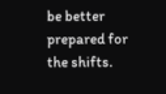be better prepared for the shifts.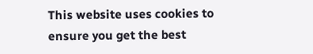This website uses cookies to ensure you get the best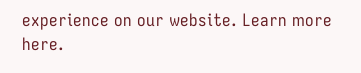experience on our website. Learn more here.